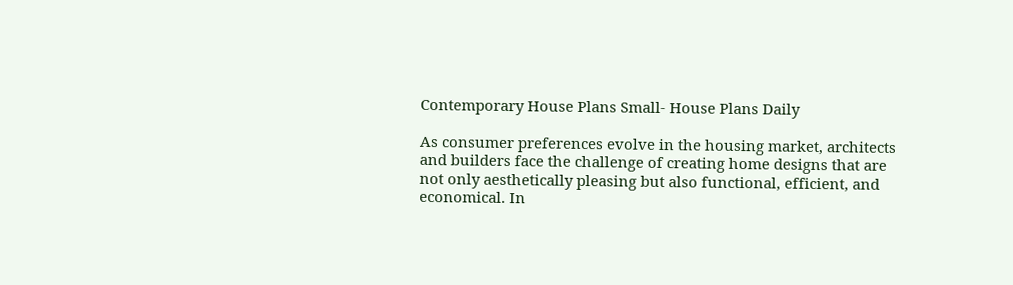Contemporary House Plans Small- House Plans Daily

As consumer preferences evolve in the housing market, architects and builders face the challenge of creating home designs that are not only aesthetically pleasing but also functional, efficient, and economical. In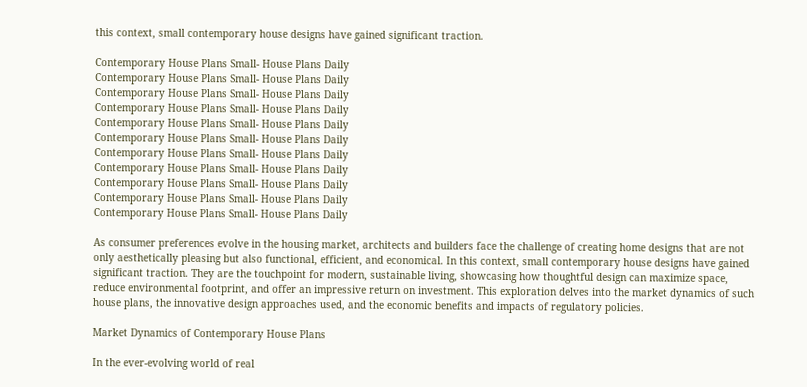this context, small contemporary house designs have gained significant traction.

Contemporary House Plans Small- House Plans Daily
Contemporary House Plans Small- House Plans Daily
Contemporary House Plans Small- House Plans Daily
Contemporary House Plans Small- House Plans Daily
Contemporary House Plans Small- House Plans Daily
Contemporary House Plans Small- House Plans Daily
Contemporary House Plans Small- House Plans Daily
Contemporary House Plans Small- House Plans Daily
Contemporary House Plans Small- House Plans Daily
Contemporary House Plans Small- House Plans Daily
Contemporary House Plans Small- House Plans Daily

As consumer preferences evolve in the housing market, architects and builders face the challenge of creating home designs that are not only aesthetically pleasing but also functional, efficient, and economical. In this context, small contemporary house designs have gained significant traction. They are the touchpoint for modern, sustainable living, showcasing how thoughtful design can maximize space, reduce environmental footprint, and offer an impressive return on investment. This exploration delves into the market dynamics of such house plans, the innovative design approaches used, and the economic benefits and impacts of regulatory policies.

Market Dynamics of Contemporary House Plans

In the ever-evolving world of real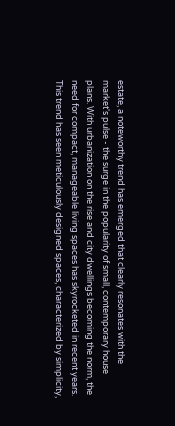estate, a noteworthy trend has emerged that clearly resonates with the market's pulse - the surge in the popularity of small, contemporary house plans. With urbanization on the rise and city dwellings becoming the norm, the need for compact, manageable living spaces has skyrocketed in recent years. This trend has seen meticulously designed spaces, characterized by simplicity,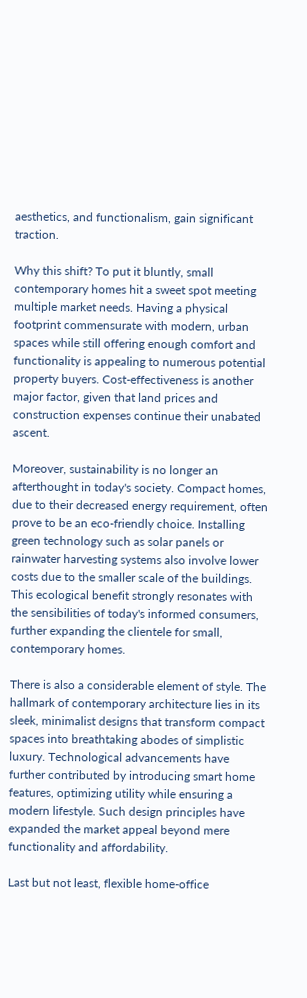aesthetics, and functionalism, gain significant traction.

Why this shift? To put it bluntly, small contemporary homes hit a sweet spot meeting multiple market needs. Having a physical footprint commensurate with modern, urban spaces while still offering enough comfort and functionality is appealing to numerous potential property buyers. Cost-effectiveness is another major factor, given that land prices and construction expenses continue their unabated ascent.

Moreover, sustainability is no longer an afterthought in today's society. Compact homes, due to their decreased energy requirement, often prove to be an eco-friendly choice. Installing green technology such as solar panels or rainwater harvesting systems also involve lower costs due to the smaller scale of the buildings. This ecological benefit strongly resonates with the sensibilities of today's informed consumers, further expanding the clientele for small, contemporary homes.

There is also a considerable element of style. The hallmark of contemporary architecture lies in its sleek, minimalist designs that transform compact spaces into breathtaking abodes of simplistic luxury. Technological advancements have further contributed by introducing smart home features, optimizing utility while ensuring a modern lifestyle. Such design principles have expanded the market appeal beyond mere functionality and affordability.

Last but not least, flexible home-office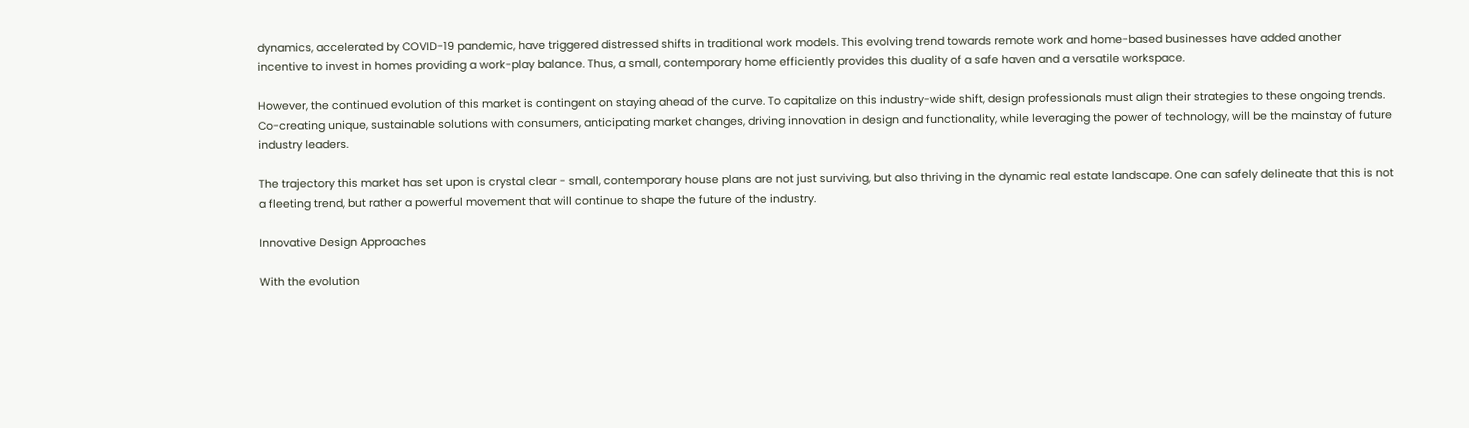dynamics, accelerated by COVID-19 pandemic, have triggered distressed shifts in traditional work models. This evolving trend towards remote work and home-based businesses have added another incentive to invest in homes providing a work-play balance. Thus, a small, contemporary home efficiently provides this duality of a safe haven and a versatile workspace.

However, the continued evolution of this market is contingent on staying ahead of the curve. To capitalize on this industry-wide shift, design professionals must align their strategies to these ongoing trends. Co-creating unique, sustainable solutions with consumers, anticipating market changes, driving innovation in design and functionality, while leveraging the power of technology, will be the mainstay of future industry leaders.

The trajectory this market has set upon is crystal clear - small, contemporary house plans are not just surviving, but also thriving in the dynamic real estate landscape. One can safely delineate that this is not a fleeting trend, but rather a powerful movement that will continue to shape the future of the industry.

Innovative Design Approaches

With the evolution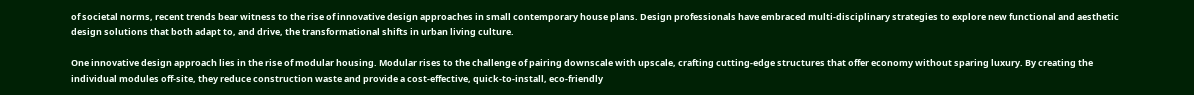of societal norms, recent trends bear witness to the rise of innovative design approaches in small contemporary house plans. Design professionals have embraced multi-disciplinary strategies to explore new functional and aesthetic design solutions that both adapt to, and drive, the transformational shifts in urban living culture.

One innovative design approach lies in the rise of modular housing. Modular rises to the challenge of pairing downscale with upscale, crafting cutting-edge structures that offer economy without sparing luxury. By creating the individual modules off-site, they reduce construction waste and provide a cost-effective, quick-to-install, eco-friendly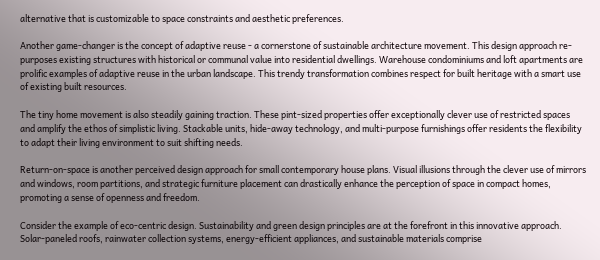alternative that is customizable to space constraints and aesthetic preferences.

Another game-changer is the concept of adaptive reuse - a cornerstone of sustainable architecture movement. This design approach re-purposes existing structures with historical or communal value into residential dwellings. Warehouse condominiums and loft apartments are prolific examples of adaptive reuse in the urban landscape. This trendy transformation combines respect for built heritage with a smart use of existing built resources.

The tiny home movement is also steadily gaining traction. These pint-sized properties offer exceptionally clever use of restricted spaces and amplify the ethos of simplistic living. Stackable units, hide-away technology, and multi-purpose furnishings offer residents the flexibility to adapt their living environment to suit shifting needs.

Return-on-space is another perceived design approach for small contemporary house plans. Visual illusions through the clever use of mirrors and windows, room partitions, and strategic furniture placement can drastically enhance the perception of space in compact homes, promoting a sense of openness and freedom.

Consider the example of eco-centric design. Sustainability and green design principles are at the forefront in this innovative approach. Solar-paneled roofs, rainwater collection systems, energy-efficient appliances, and sustainable materials comprise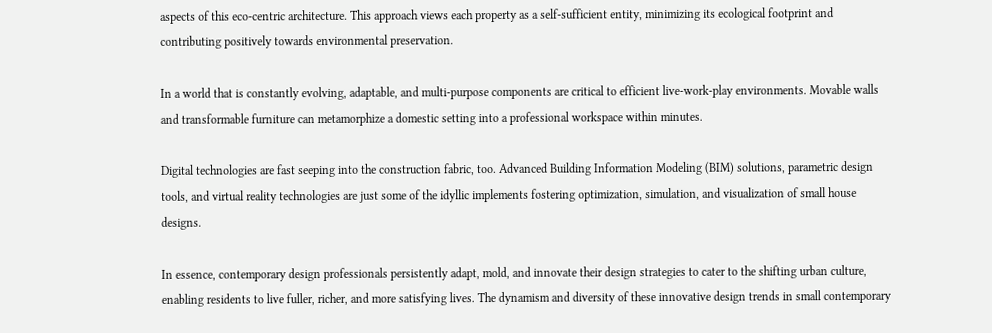aspects of this eco-centric architecture. This approach views each property as a self-sufficient entity, minimizing its ecological footprint and contributing positively towards environmental preservation.

In a world that is constantly evolving, adaptable, and multi-purpose components are critical to efficient live-work-play environments. Movable walls and transformable furniture can metamorphize a domestic setting into a professional workspace within minutes.

Digital technologies are fast seeping into the construction fabric, too. Advanced Building Information Modeling (BIM) solutions, parametric design tools, and virtual reality technologies are just some of the idyllic implements fostering optimization, simulation, and visualization of small house designs.

In essence, contemporary design professionals persistently adapt, mold, and innovate their design strategies to cater to the shifting urban culture, enabling residents to live fuller, richer, and more satisfying lives. The dynamism and diversity of these innovative design trends in small contemporary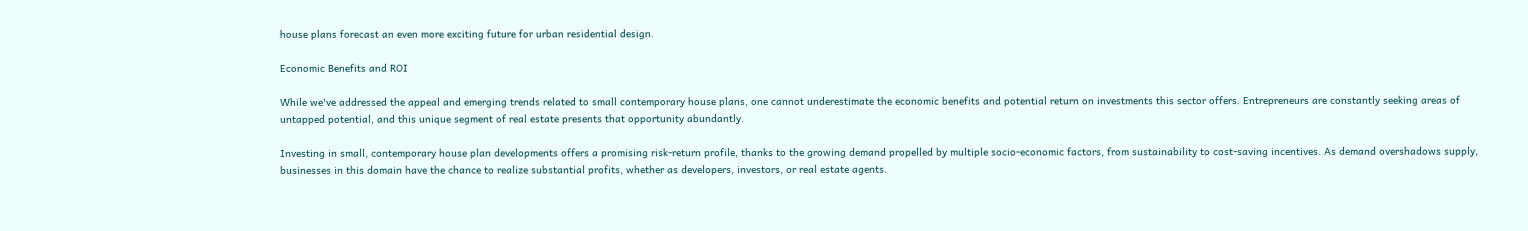house plans forecast an even more exciting future for urban residential design.

Economic Benefits and ROI

While we've addressed the appeal and emerging trends related to small contemporary house plans, one cannot underestimate the economic benefits and potential return on investments this sector offers. Entrepreneurs are constantly seeking areas of untapped potential, and this unique segment of real estate presents that opportunity abundantly.

Investing in small, contemporary house plan developments offers a promising risk-return profile, thanks to the growing demand propelled by multiple socio-economic factors, from sustainability to cost-saving incentives. As demand overshadows supply, businesses in this domain have the chance to realize substantial profits, whether as developers, investors, or real estate agents.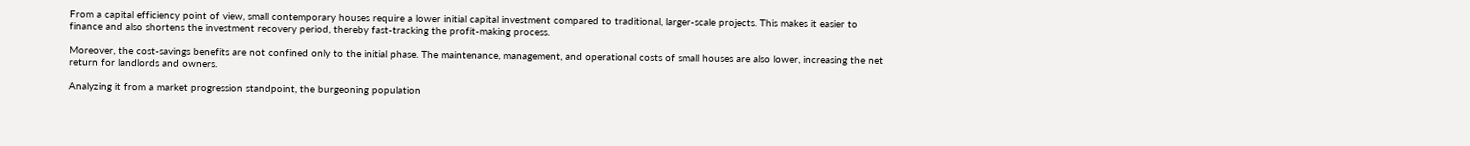From a capital efficiency point of view, small contemporary houses require a lower initial capital investment compared to traditional, larger-scale projects. This makes it easier to finance and also shortens the investment recovery period, thereby fast-tracking the profit-making process.

Moreover, the cost-savings benefits are not confined only to the initial phase. The maintenance, management, and operational costs of small houses are also lower, increasing the net return for landlords and owners.

Analyzing it from a market progression standpoint, the burgeoning population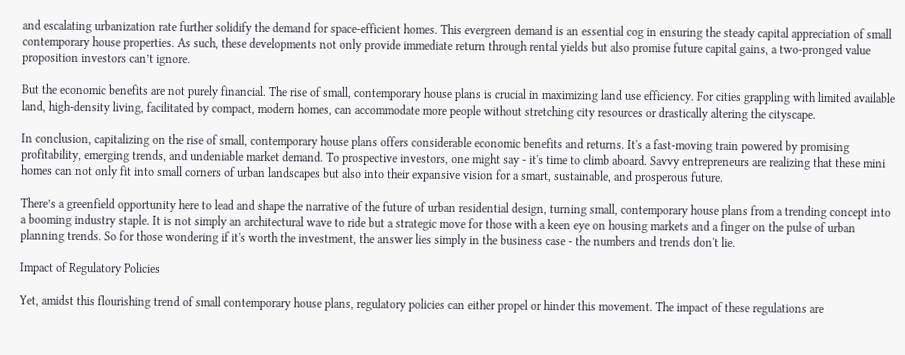and escalating urbanization rate further solidify the demand for space-efficient homes. This evergreen demand is an essential cog in ensuring the steady capital appreciation of small contemporary house properties. As such, these developments not only provide immediate return through rental yields but also promise future capital gains, a two-pronged value proposition investors can’t ignore.

But the economic benefits are not purely financial. The rise of small, contemporary house plans is crucial in maximizing land use efficiency. For cities grappling with limited available land, high-density living, facilitated by compact, modern homes, can accommodate more people without stretching city resources or drastically altering the cityscape.

In conclusion, capitalizing on the rise of small, contemporary house plans offers considerable economic benefits and returns. It's a fast-moving train powered by promising profitability, emerging trends, and undeniable market demand. To prospective investors, one might say - it's time to climb aboard. Savvy entrepreneurs are realizing that these mini homes can not only fit into small corners of urban landscapes but also into their expansive vision for a smart, sustainable, and prosperous future.

There’s a greenfield opportunity here to lead and shape the narrative of the future of urban residential design, turning small, contemporary house plans from a trending concept into a booming industry staple. It is not simply an architectural wave to ride but a strategic move for those with a keen eye on housing markets and a finger on the pulse of urban planning trends. So for those wondering if it's worth the investment, the answer lies simply in the business case - the numbers and trends don't lie.

Impact of Regulatory Policies

Yet, amidst this flourishing trend of small contemporary house plans, regulatory policies can either propel or hinder this movement. The impact of these regulations are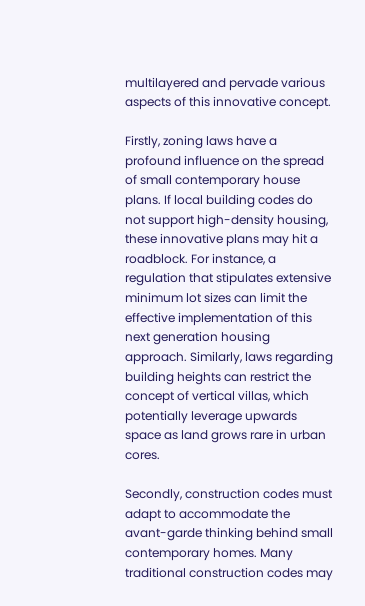multilayered and pervade various aspects of this innovative concept.

Firstly, zoning laws have a profound influence on the spread of small contemporary house plans. If local building codes do not support high-density housing, these innovative plans may hit a roadblock. For instance, a regulation that stipulates extensive minimum lot sizes can limit the effective implementation of this next generation housing approach. Similarly, laws regarding building heights can restrict the concept of vertical villas, which potentially leverage upwards space as land grows rare in urban cores.

Secondly, construction codes must adapt to accommodate the avant-garde thinking behind small contemporary homes. Many traditional construction codes may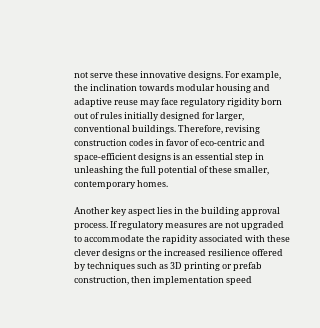not serve these innovative designs. For example, the inclination towards modular housing and adaptive reuse may face regulatory rigidity born out of rules initially designed for larger, conventional buildings. Therefore, revising construction codes in favor of eco-centric and space-efficient designs is an essential step in unleashing the full potential of these smaller, contemporary homes.

Another key aspect lies in the building approval process. If regulatory measures are not upgraded to accommodate the rapidity associated with these clever designs or the increased resilience offered by techniques such as 3D printing or prefab construction, then implementation speed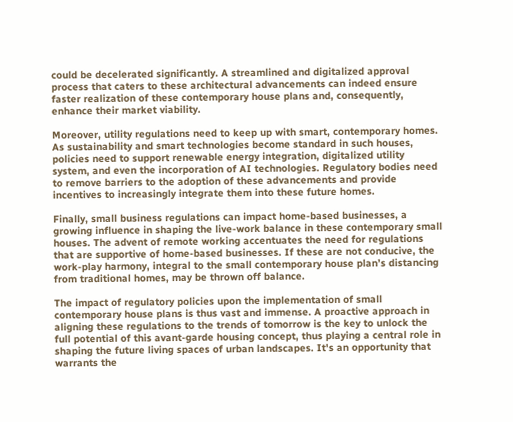could be decelerated significantly. A streamlined and digitalized approval process that caters to these architectural advancements can indeed ensure faster realization of these contemporary house plans and, consequently, enhance their market viability.

Moreover, utility regulations need to keep up with smart, contemporary homes. As sustainability and smart technologies become standard in such houses, policies need to support renewable energy integration, digitalized utility system, and even the incorporation of AI technologies. Regulatory bodies need to remove barriers to the adoption of these advancements and provide incentives to increasingly integrate them into these future homes.

Finally, small business regulations can impact home-based businesses, a growing influence in shaping the live-work balance in these contemporary small houses. The advent of remote working accentuates the need for regulations that are supportive of home-based businesses. If these are not conducive, the work-play harmony, integral to the small contemporary house plan’s distancing from traditional homes, may be thrown off balance.

The impact of regulatory policies upon the implementation of small contemporary house plans is thus vast and immense. A proactive approach in aligning these regulations to the trends of tomorrow is the key to unlock the full potential of this avant-garde housing concept, thus playing a central role in shaping the future living spaces of urban landscapes. It's an opportunity that warrants the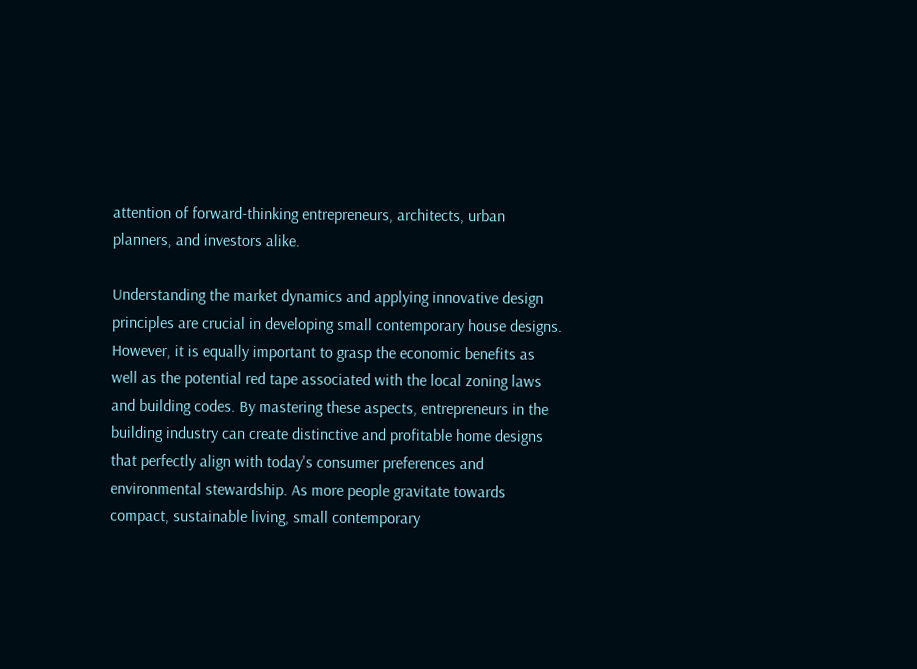attention of forward-thinking entrepreneurs, architects, urban planners, and investors alike.

Understanding the market dynamics and applying innovative design principles are crucial in developing small contemporary house designs. However, it is equally important to grasp the economic benefits as well as the potential red tape associated with the local zoning laws and building codes. By mastering these aspects, entrepreneurs in the building industry can create distinctive and profitable home designs that perfectly align with today's consumer preferences and environmental stewardship. As more people gravitate towards compact, sustainable living, small contemporary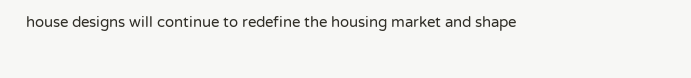house designs will continue to redefine the housing market and shape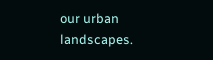our urban landscapes.